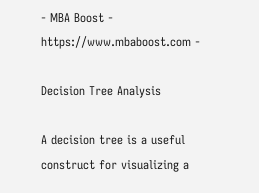- MBA Boost - https://www.mbaboost.com -

Decision Tree Analysis

A decision tree is a useful construct for visualizing a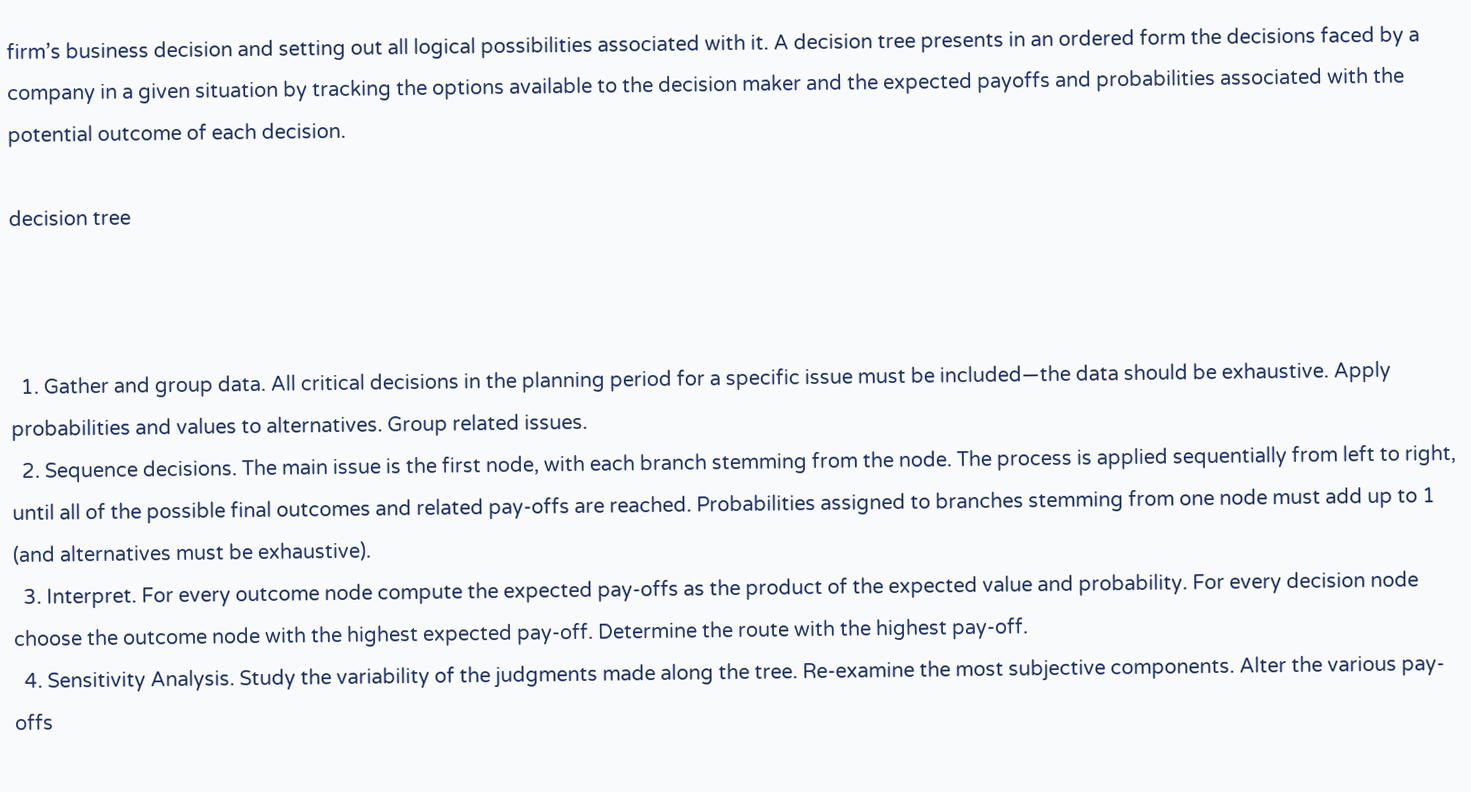firm’s business decision and setting out all logical possibilities associated with it. A decision tree presents in an ordered form the decisions faced by a company in a given situation by tracking the options available to the decision maker and the expected payoffs and probabilities associated with the potential outcome of each decision.

decision tree



  1. Gather and group data. All critical decisions in the planning period for a specific issue must be included—the data should be exhaustive. Apply probabilities and values to alternatives. Group related issues.
  2. Sequence decisions. The main issue is the first node, with each branch stemming from the node. The process is applied sequentially from left to right, until all of the possible final outcomes and related pay-offs are reached. Probabilities assigned to branches stemming from one node must add up to 1 (and alternatives must be exhaustive).
  3. Interpret. For every outcome node compute the expected pay-offs as the product of the expected value and probability. For every decision node choose the outcome node with the highest expected pay-off. Determine the route with the highest pay-off.
  4. Sensitivity Analysis. Study the variability of the judgments made along the tree. Re-examine the most subjective components. Alter the various pay-offs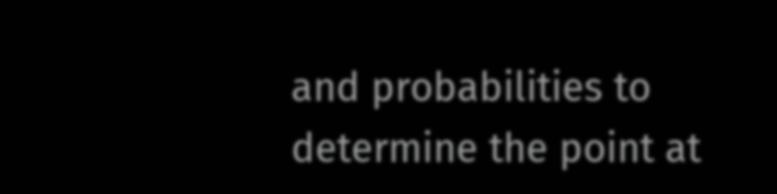and probabilities to determine the point at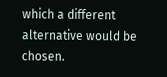which a different alternative would be chosen.